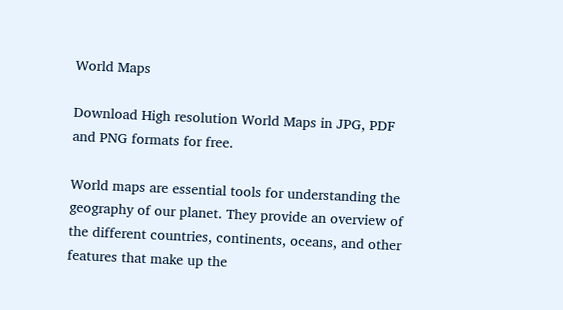World Maps

Download High resolution World Maps in JPG, PDF and PNG formats for free.

World maps are essential tools for understanding the geography of our planet. They provide an overview of the different countries, continents, oceans, and other features that make up the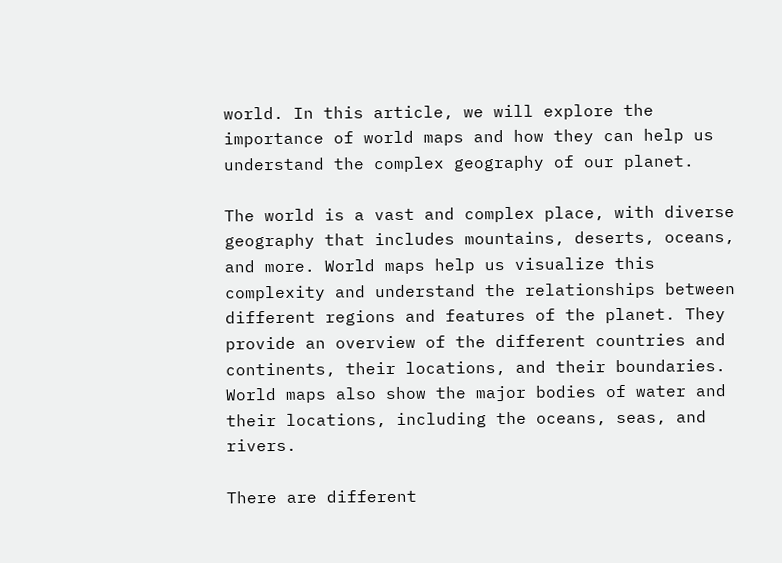world. In this article, we will explore the importance of world maps and how they can help us understand the complex geography of our planet.

The world is a vast and complex place, with diverse geography that includes mountains, deserts, oceans, and more. World maps help us visualize this complexity and understand the relationships between different regions and features of the planet. They provide an overview of the different countries and continents, their locations, and their boundaries. World maps also show the major bodies of water and their locations, including the oceans, seas, and rivers.

There are different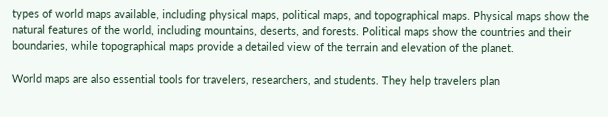types of world maps available, including physical maps, political maps, and topographical maps. Physical maps show the natural features of the world, including mountains, deserts, and forests. Political maps show the countries and their boundaries, while topographical maps provide a detailed view of the terrain and elevation of the planet.

World maps are also essential tools for travelers, researchers, and students. They help travelers plan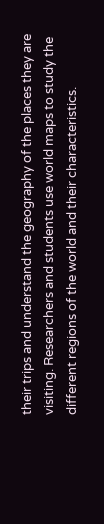their trips and understand the geography of the places they are visiting. Researchers and students use world maps to study the different regions of the world and their characteristics.